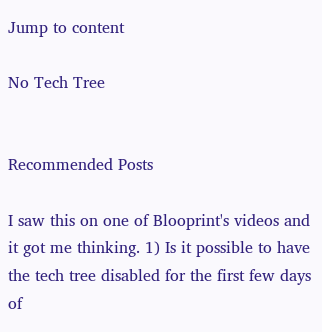Jump to content

No Tech Tree


Recommended Posts

I saw this on one of Blooprint's videos and it got me thinking. 1) Is it possible to have the tech tree disabled for the first few days of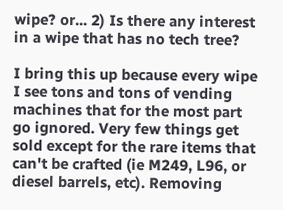wipe? or... 2) Is there any interest in a wipe that has no tech tree?

I bring this up because every wipe I see tons and tons of vending machines that for the most part go ignored. Very few things get sold except for the rare items that can't be crafted (ie M249, L96, or diesel barrels, etc). Removing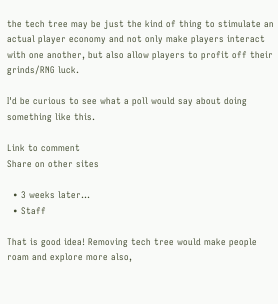the tech tree may be just the kind of thing to stimulate an actual player economy and not only make players interact with one another, but also allow players to profit off their grinds/RNG luck.

I'd be curious to see what a poll would say about doing something like this.

Link to comment
Share on other sites

  • 3 weeks later...
  • Staff

That is good idea! Removing tech tree would make people roam and explore more also,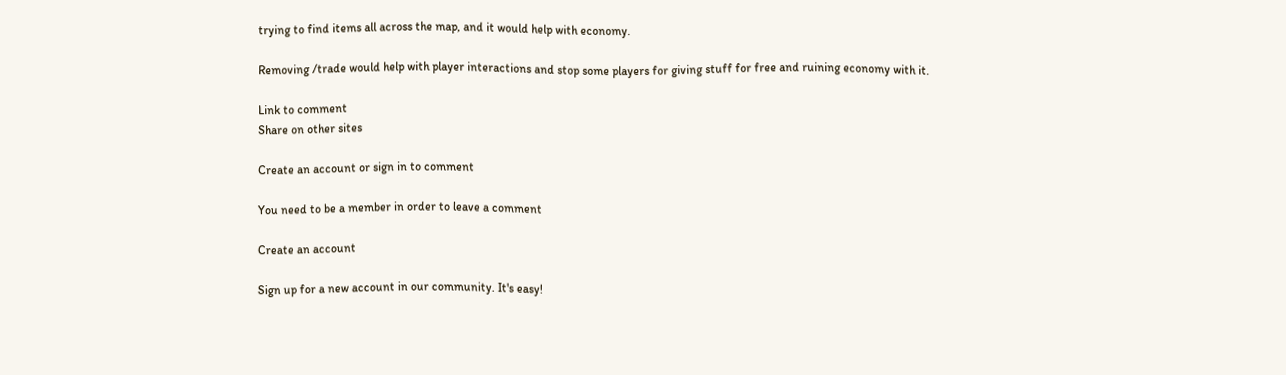trying to find items all across the map, and it would help with economy.

Removing /trade would help with player interactions and stop some players for giving stuff for free and ruining economy with it.

Link to comment
Share on other sites

Create an account or sign in to comment

You need to be a member in order to leave a comment

Create an account

Sign up for a new account in our community. It's easy!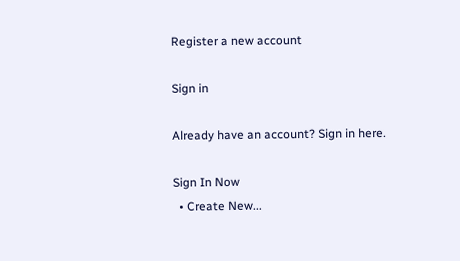Register a new account

Sign in

Already have an account? Sign in here.

Sign In Now
  • Create New...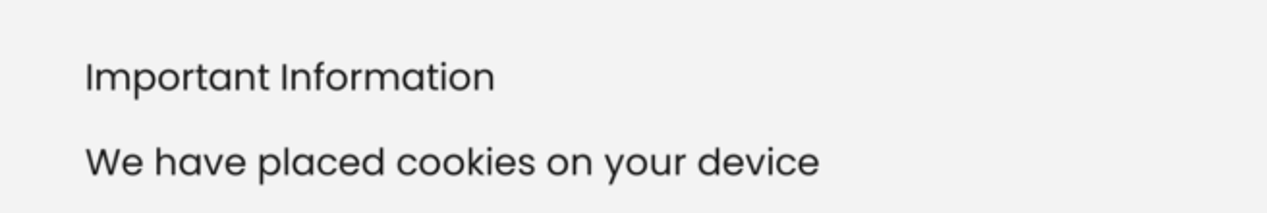Important Information

We have placed cookies on your device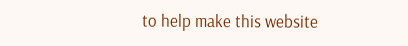to help make this website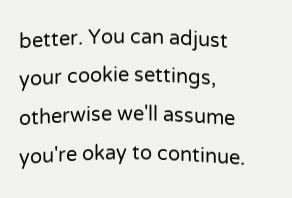better. You can adjust your cookie settings, otherwise we'll assume you're okay to continue.